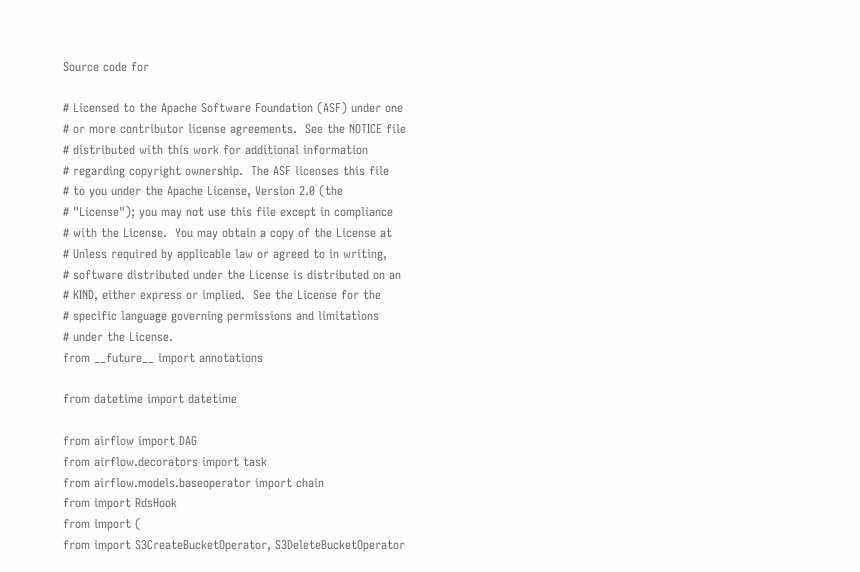Source code for

# Licensed to the Apache Software Foundation (ASF) under one
# or more contributor license agreements.  See the NOTICE file
# distributed with this work for additional information
# regarding copyright ownership.  The ASF licenses this file
# to you under the Apache License, Version 2.0 (the
# "License"); you may not use this file except in compliance
# with the License.  You may obtain a copy of the License at
# Unless required by applicable law or agreed to in writing,
# software distributed under the License is distributed on an
# KIND, either express or implied.  See the License for the
# specific language governing permissions and limitations
# under the License.
from __future__ import annotations

from datetime import datetime

from airflow import DAG
from airflow.decorators import task
from airflow.models.baseoperator import chain
from import RdsHook
from import (
from import S3CreateBucketOperator, S3DeleteBucketOperator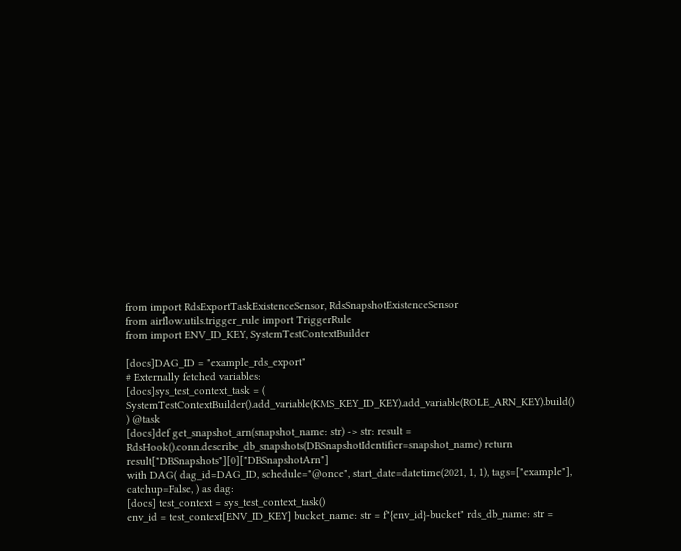from import RdsExportTaskExistenceSensor, RdsSnapshotExistenceSensor
from airflow.utils.trigger_rule import TriggerRule
from import ENV_ID_KEY, SystemTestContextBuilder

[docs]DAG_ID = "example_rds_export"
# Externally fetched variables:
[docs]sys_test_context_task = ( SystemTestContextBuilder().add_variable(KMS_KEY_ID_KEY).add_variable(ROLE_ARN_KEY).build()
) @task
[docs]def get_snapshot_arn(snapshot_name: str) -> str: result = RdsHook().conn.describe_db_snapshots(DBSnapshotIdentifier=snapshot_name) return result["DBSnapshots"][0]["DBSnapshotArn"]
with DAG( dag_id=DAG_ID, schedule="@once", start_date=datetime(2021, 1, 1), tags=["example"], catchup=False, ) as dag:
[docs] test_context = sys_test_context_task()
env_id = test_context[ENV_ID_KEY] bucket_name: str = f"{env_id}-bucket" rds_db_name: str =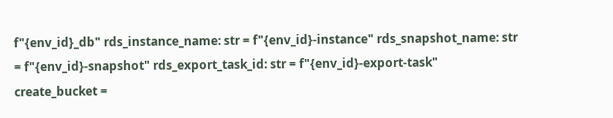f"{env_id}_db" rds_instance_name: str = f"{env_id}-instance" rds_snapshot_name: str = f"{env_id}-snapshot" rds_export_task_id: str = f"{env_id}-export-task" create_bucket =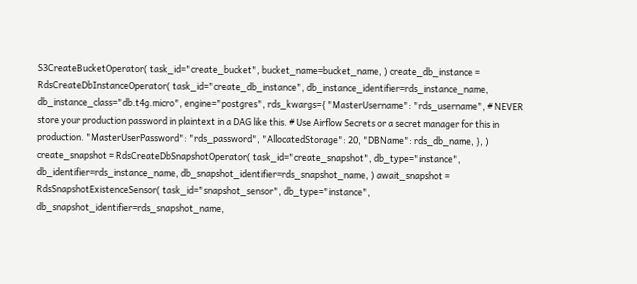S3CreateBucketOperator( task_id="create_bucket", bucket_name=bucket_name, ) create_db_instance = RdsCreateDbInstanceOperator( task_id="create_db_instance", db_instance_identifier=rds_instance_name, db_instance_class="db.t4g.micro", engine="postgres", rds_kwargs={ "MasterUsername": "rds_username", # NEVER store your production password in plaintext in a DAG like this. # Use Airflow Secrets or a secret manager for this in production. "MasterUserPassword": "rds_password", "AllocatedStorage": 20, "DBName": rds_db_name, }, ) create_snapshot = RdsCreateDbSnapshotOperator( task_id="create_snapshot", db_type="instance", db_identifier=rds_instance_name, db_snapshot_identifier=rds_snapshot_name, ) await_snapshot = RdsSnapshotExistenceSensor( task_id="snapshot_sensor", db_type="instance", db_snapshot_identifier=rds_snapshot_name,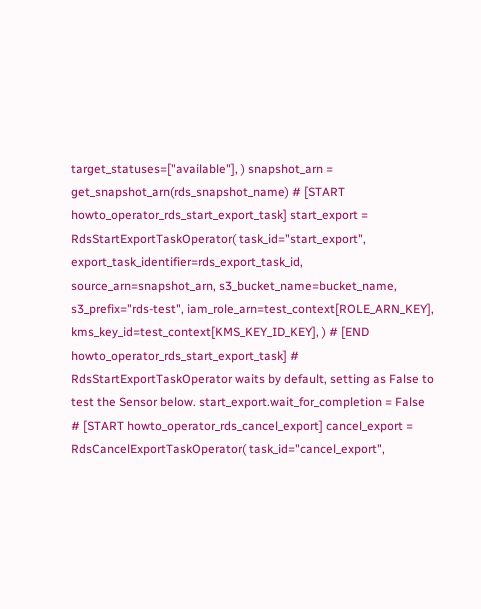target_statuses=["available"], ) snapshot_arn = get_snapshot_arn(rds_snapshot_name) # [START howto_operator_rds_start_export_task] start_export = RdsStartExportTaskOperator( task_id="start_export", export_task_identifier=rds_export_task_id, source_arn=snapshot_arn, s3_bucket_name=bucket_name, s3_prefix="rds-test", iam_role_arn=test_context[ROLE_ARN_KEY], kms_key_id=test_context[KMS_KEY_ID_KEY], ) # [END howto_operator_rds_start_export_task] # RdsStartExportTaskOperator waits by default, setting as False to test the Sensor below. start_export.wait_for_completion = False # [START howto_operator_rds_cancel_export] cancel_export = RdsCancelExportTaskOperator( task_id="cancel_export",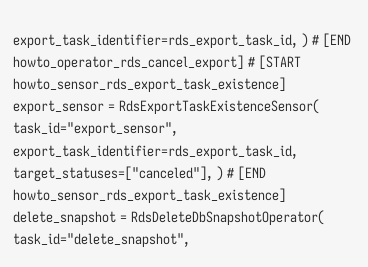export_task_identifier=rds_export_task_id, ) # [END howto_operator_rds_cancel_export] # [START howto_sensor_rds_export_task_existence] export_sensor = RdsExportTaskExistenceSensor( task_id="export_sensor", export_task_identifier=rds_export_task_id, target_statuses=["canceled"], ) # [END howto_sensor_rds_export_task_existence] delete_snapshot = RdsDeleteDbSnapshotOperator( task_id="delete_snapshot",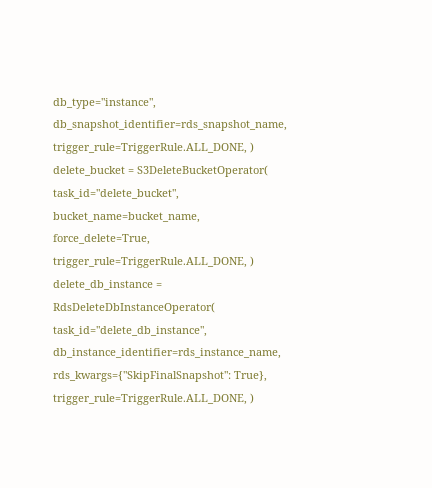db_type="instance", db_snapshot_identifier=rds_snapshot_name, trigger_rule=TriggerRule.ALL_DONE, ) delete_bucket = S3DeleteBucketOperator( task_id="delete_bucket", bucket_name=bucket_name, force_delete=True, trigger_rule=TriggerRule.ALL_DONE, ) delete_db_instance = RdsDeleteDbInstanceOperator( task_id="delete_db_instance", db_instance_identifier=rds_instance_name, rds_kwargs={"SkipFinalSnapshot": True}, trigger_rule=TriggerRule.ALL_DONE, )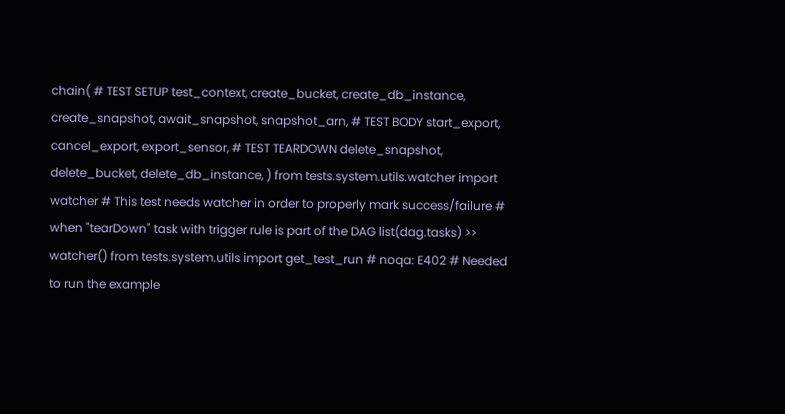chain( # TEST SETUP test_context, create_bucket, create_db_instance, create_snapshot, await_snapshot, snapshot_arn, # TEST BODY start_export, cancel_export, export_sensor, # TEST TEARDOWN delete_snapshot, delete_bucket, delete_db_instance, ) from tests.system.utils.watcher import watcher # This test needs watcher in order to properly mark success/failure # when "tearDown" task with trigger rule is part of the DAG list(dag.tasks) >> watcher() from tests.system.utils import get_test_run # noqa: E402 # Needed to run the example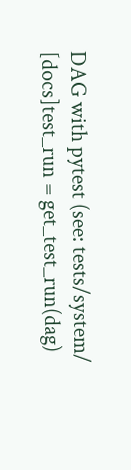DAG with pytest (see: tests/system/
[docs]test_run = get_test_run(dag)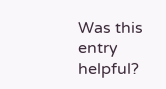Was this entry helpful?